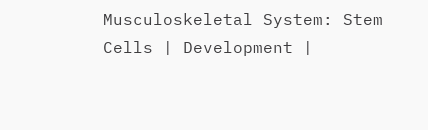Musculoskeletal System: Stem Cells | Development |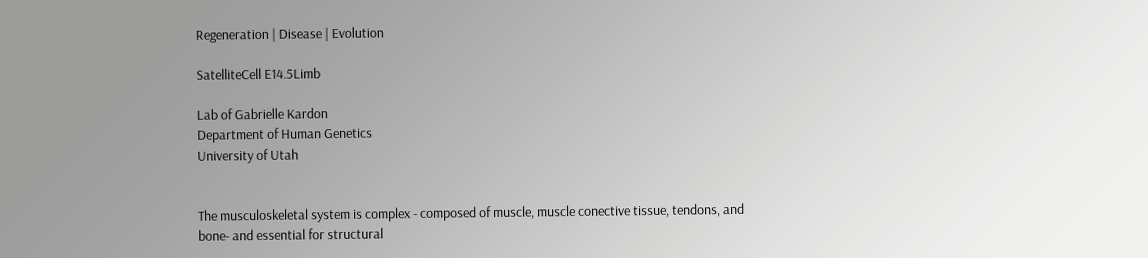Regeneration | Disease | Evolution

SatelliteCell E14.5Limb

Lab of Gabrielle Kardon
Department of Human Genetics
University of Utah


The musculoskeletal system is complex - composed of muscle, muscle conective tissue, tendons, and bone- and essential for structural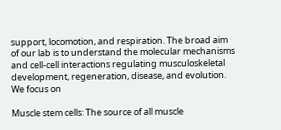support, locomotion, and respiration. The broad aim of our lab is to understand the molecular mechanisms and cell-cell interactions regulating musculoskeletal development, regeneration, disease, and evolution. We focus on

Muscle stem cells: The source of all muscle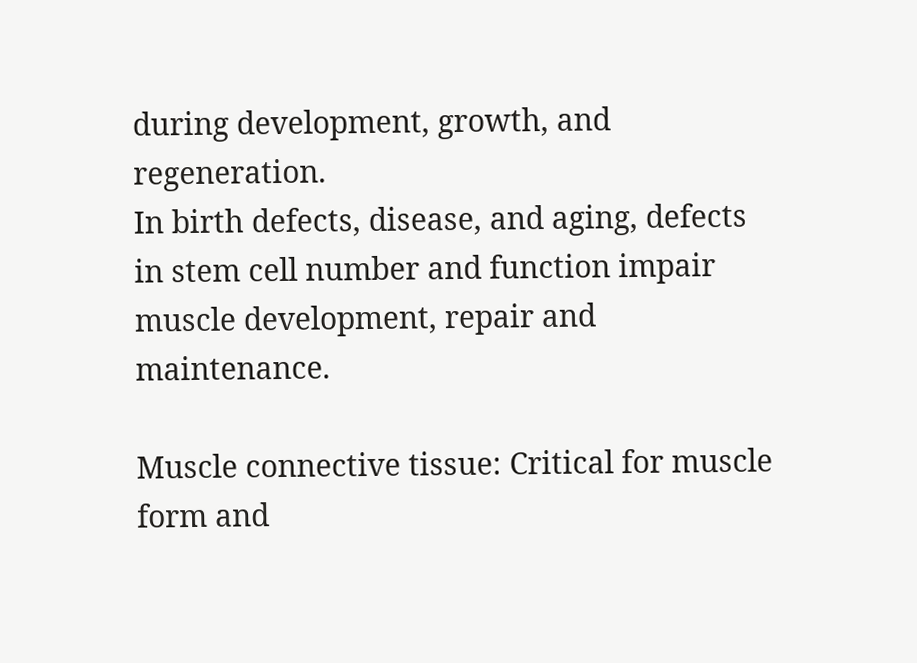during development, growth, and regeneration.
In birth defects, disease, and aging, defects in stem cell number and function impair muscle development, repair and maintenance.

Muscle connective tissue: Critical for muscle form and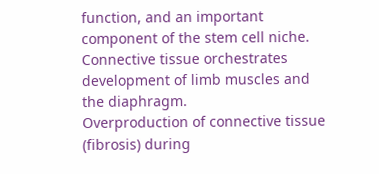function, and an important component of the stem cell niche.
Connective tissue orchestrates development of limb muscles and the diaphragm.
Overproduction of connective tissue (fibrosis) during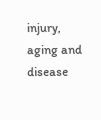injury, aging and disease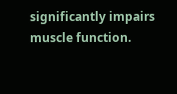significantly impairs muscle function.